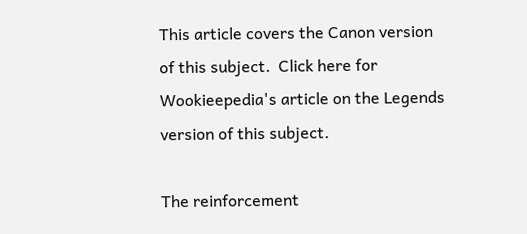This article covers the Canon version of this subject.  Click here for Wookieepedia's article on the Legends version of this subject.

The reinforcement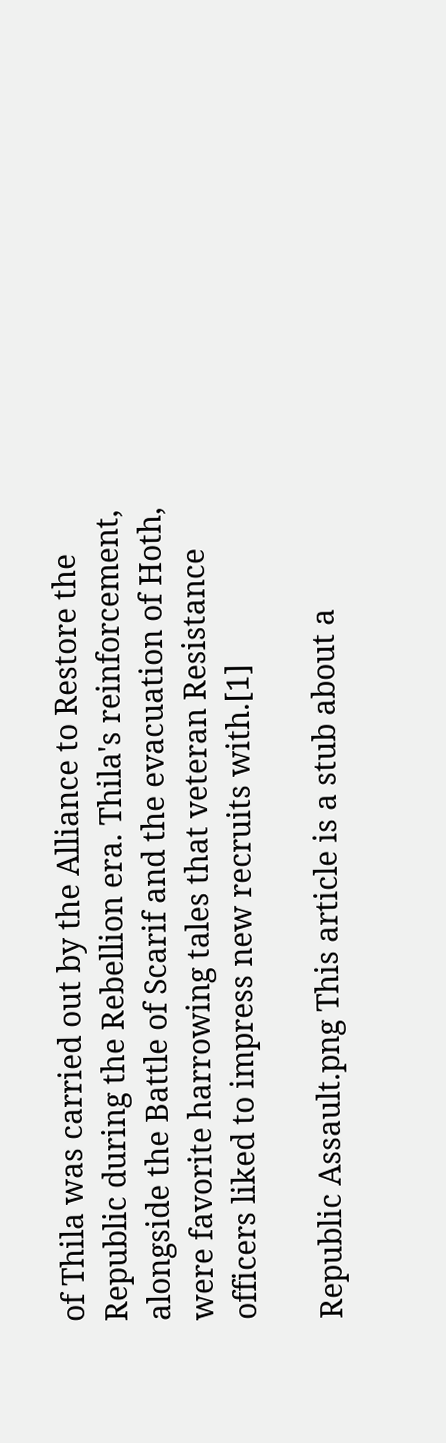of Thila was carried out by the Alliance to Restore the Republic during the Rebellion era. Thila's reinforcement, alongside the Battle of Scarif and the evacuation of Hoth, were favorite harrowing tales that veteran Resistance officers liked to impress new recruits with.[1]

Republic Assault.png This article is a stub about a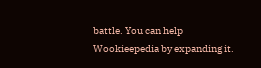battle. You can help Wookieepedia by expanding it.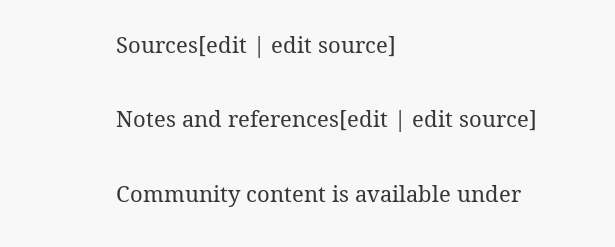Sources[edit | edit source]

Notes and references[edit | edit source]

Community content is available under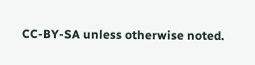CC-BY-SA unless otherwise noted.